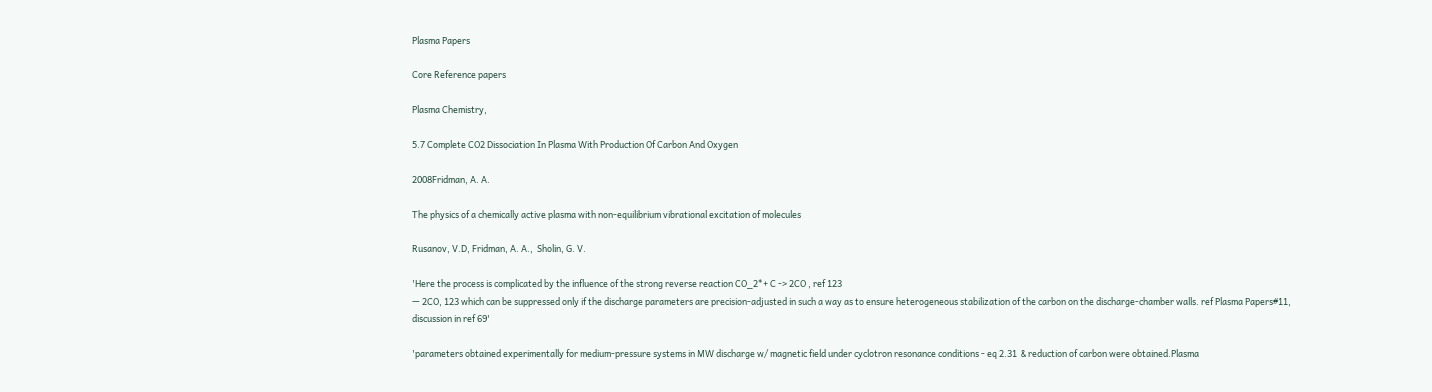Plasma Papers

Core Reference papers

Plasma Chemistry,

5.7 Complete CO2 Dissociation In Plasma With Production Of Carbon And Oxygen

2008Fridman, A. A.

The physics of a chemically active plasma with non-equilibrium vibrational excitation of molecules

Rusanov, V.D, Fridman, A. A.,  Sholin, G. V.

'Here the process is complicated by the influence of the strong reverse reaction CO_2*+ C -> 2CO , ref 123
— 2CO, 123 which can be suppressed only if the discharge parameters are precision-adjusted in such a way as to ensure heterogeneous stabilization of the carbon on the discharge-chamber walls. ref Plasma Papers#11, discussion in ref 69'

'parameters obtained experimentally for medium-pressure systems in MW discharge w/ magnetic field under cyclotron resonance conditions - eq 2.31  & reduction of carbon were obtained.Plasma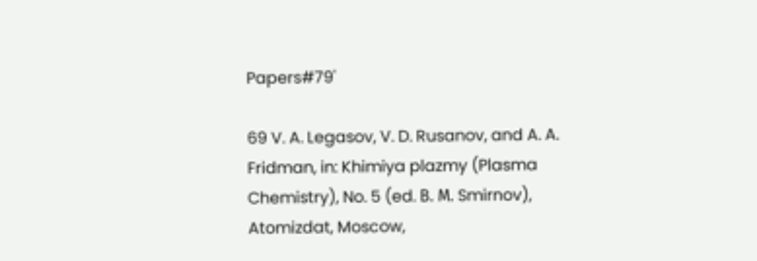Papers#79'

69 V. A. Legasov, V. D. Rusanov, and A. A. Fridman, in: Khimiya plazmy (Plasma Chemistry), No. 5 (ed. Β. Μ. Smirnov), Atomizdat, Moscow,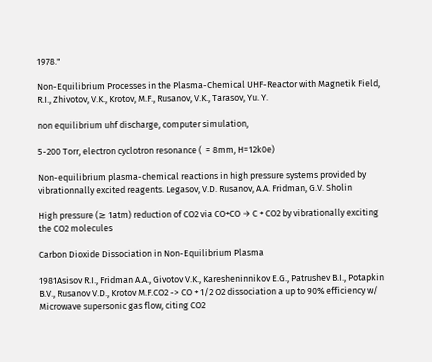1978."

Non-Equilibrium Processes in the Plasma-Chemical UHF-Reactor with Magnetik Field, R.I., Zhivotov, V.K., Krotov, M.F., Rusanov, V.K., Tarasov, Yu. Y.

non equilibrium uhf discharge, computer simulation,

5-200 Torr, electron cyclotron resonance (  = 8mm, H=12k0e)

Non-equilibrium plasma-chemical reactions in high pressure systems provided by vibrationnally excited reagents. Legasov, V.D. Rusanov, A.A. Fridman, G.V. Sholin

High pressure (≳ 1atm) reduction of CO2 via CO+CO → C + CO2 by vibrationally exciting the CO2 molecules

Carbon Dioxide Dissociation in Non-Equilibrium Plasma

1981Asisov R.I., Fridman A.A., Givotov V.K., Karesheninnikov E.G., Patrushev B.I., Potapkin B.V., Rusanov V.D., Krotov M.F.CO2 -> CO + 1/2 O2 dissociation a up to 90% efficiency w/ Microwave supersonic gas flow, citing CO2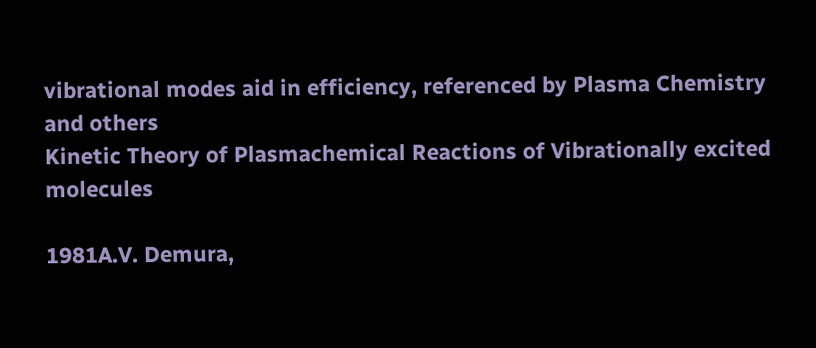vibrational modes aid in efficiency, referenced by Plasma Chemistry and others
Kinetic Theory of Plasmachemical Reactions of Vibrationally excited molecules

1981A.V. Demura,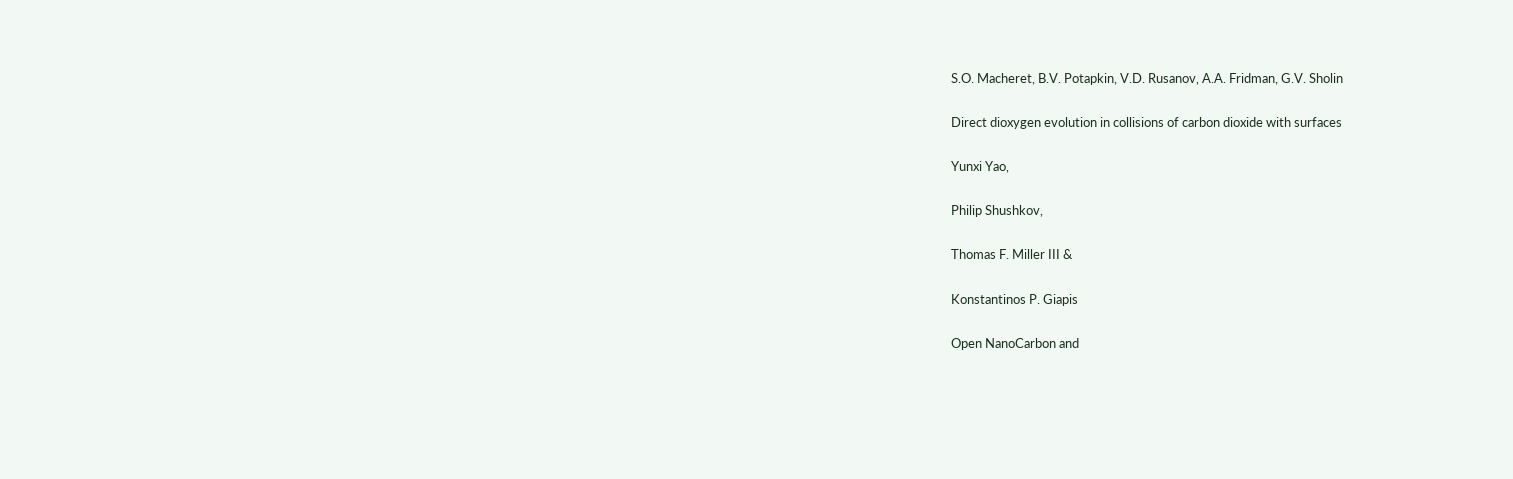S.O. Macheret, B.V. Potapkin, V.D. Rusanov, A.A. Fridman, G.V. Sholin

Direct dioxygen evolution in collisions of carbon dioxide with surfaces

Yunxi Yao,

Philip Shushkov,

Thomas F. Miller III &

Konstantinos P. Giapis

Open NanoCarbon and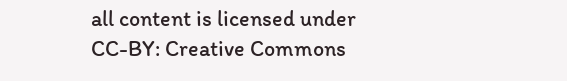all content is licensed under CC-BY: Creative Commons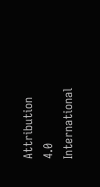Attribution 4.0 International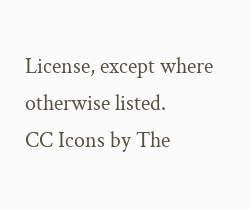License, except where otherwise listed.
CC Icons by The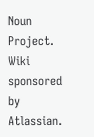Noun Project. Wiki sponsored by Atlassian.